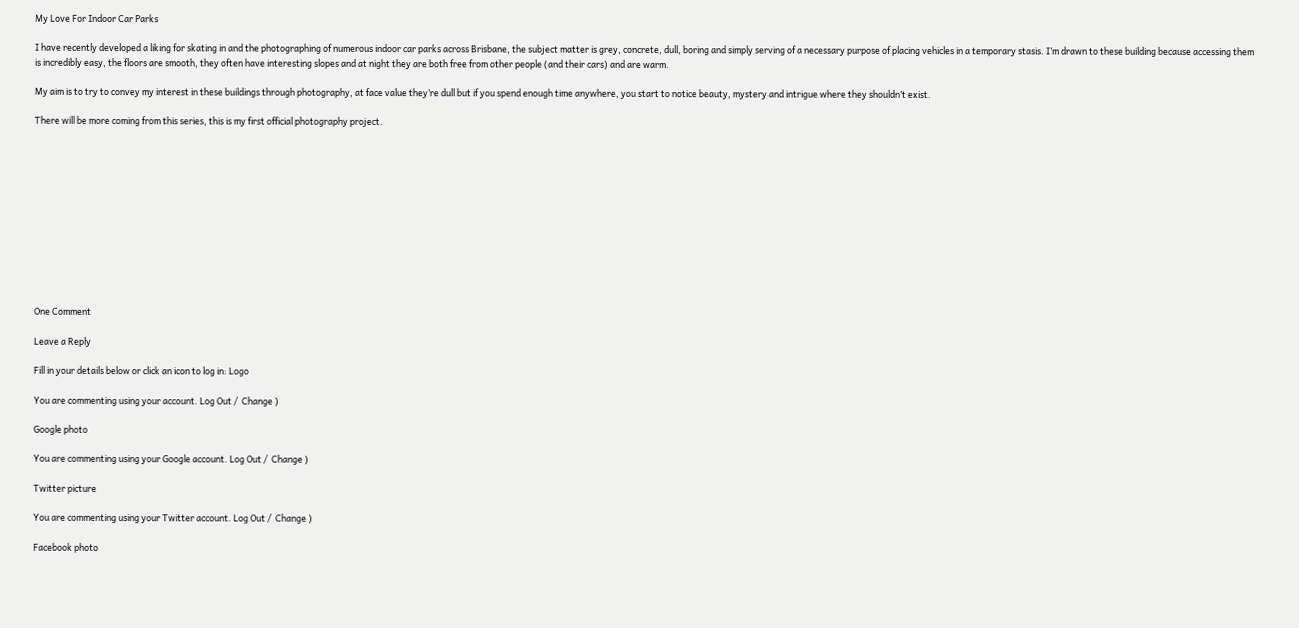My Love For Indoor Car Parks

I have recently developed a liking for skating in and the photographing of numerous indoor car parks across Brisbane, the subject matter is grey, concrete, dull, boring and simply serving of a necessary purpose of placing vehicles in a temporary stasis. I’m drawn to these building because accessing them is incredibly easy, the floors are smooth, they often have interesting slopes and at night they are both free from other people (and their cars) and are warm.

My aim is to try to convey my interest in these buildings through photography, at face value they’re dull but if you spend enough time anywhere, you start to notice beauty, mystery and intrigue where they shouldn’t exist.

There will be more coming from this series, this is my first official photography project.












One Comment

Leave a Reply

Fill in your details below or click an icon to log in: Logo

You are commenting using your account. Log Out /  Change )

Google photo

You are commenting using your Google account. Log Out /  Change )

Twitter picture

You are commenting using your Twitter account. Log Out /  Change )

Facebook photo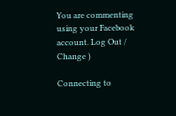You are commenting using your Facebook account. Log Out /  Change )

Connecting to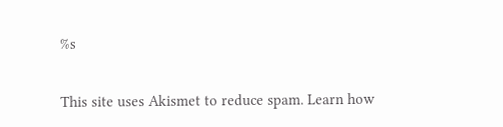%s

This site uses Akismet to reduce spam. Learn how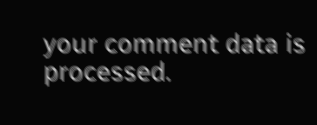your comment data is processed.